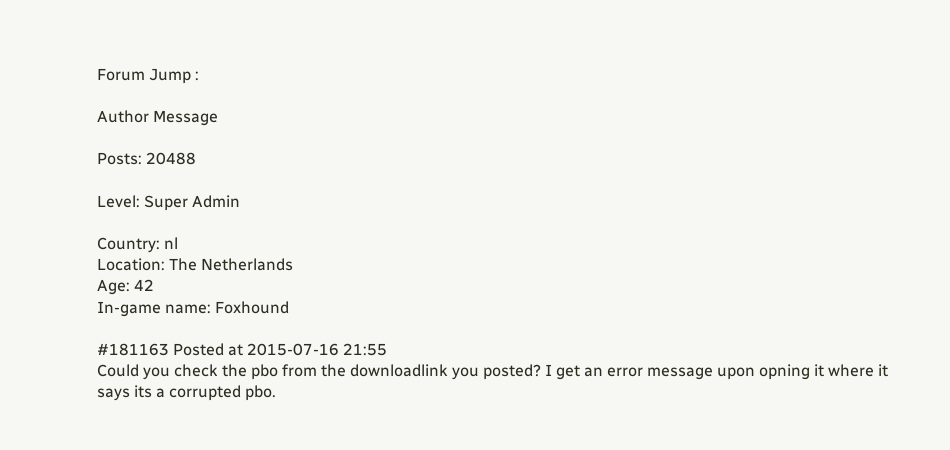Forum Jump :

Author Message

Posts: 20488

Level: Super Admin

Country: nl
Location: The Netherlands
Age: 42
In-game name: Foxhound

#181163 Posted at 2015-07-16 21:55
Could you check the pbo from the downloadlink you posted? I get an error message upon opning it where it says its a corrupted pbo.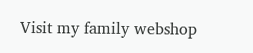Visit my family webshop